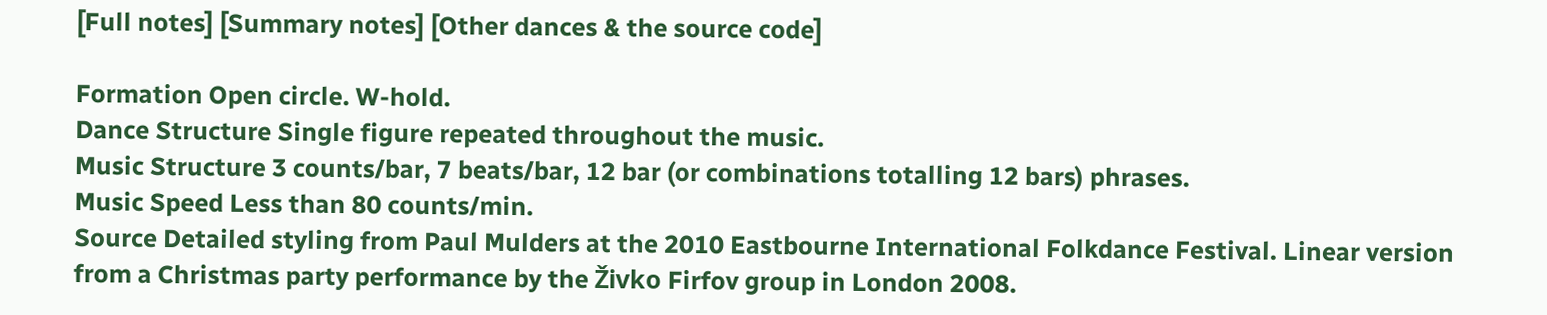[Full notes] [Summary notes] [Other dances & the source code]

Formation Open circle. W-hold.
Dance Structure Single figure repeated throughout the music.
Music Structure 3 counts/bar, 7 beats/bar, 12 bar (or combinations totalling 12 bars) phrases.
Music Speed Less than 80 counts/min.
Source Detailed styling from Paul Mulders at the 2010 Eastbourne International Folkdance Festival. Linear version from a Christmas party performance by the Živko Firfov group in London 2008.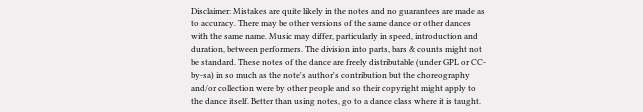Disclaimer: Mistakes are quite likely in the notes and no guarantees are made as to accuracy. There may be other versions of the same dance or other dances with the same name. Music may differ, particularly in speed, introduction and duration, between performers. The division into parts, bars & counts might not be standard. These notes of the dance are freely distributable (under GPL or CC-by-sa) in so much as the note's author's contribution but the choreography and/or collection were by other people and so their copyright might apply to the dance itself. Better than using notes, go to a dance class where it is taught.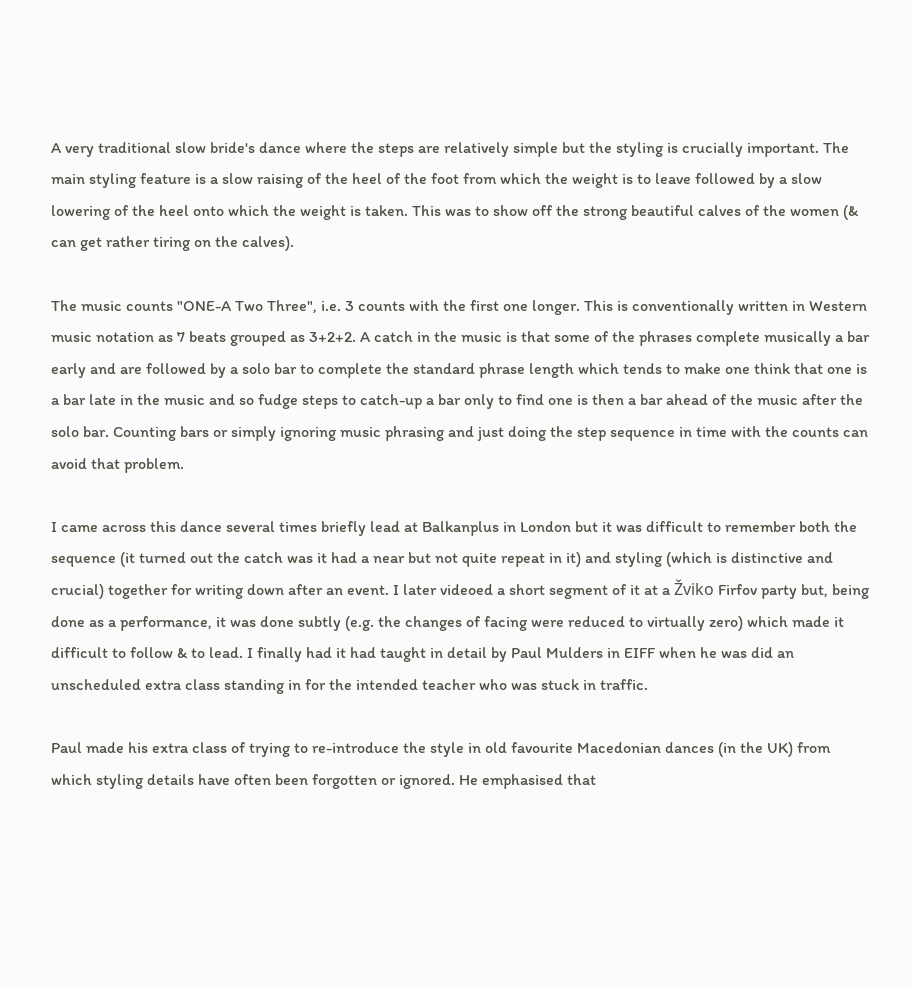A very traditional slow bride's dance where the steps are relatively simple but the styling is crucially important. The main styling feature is a slow raising of the heel of the foot from which the weight is to leave followed by a slow lowering of the heel onto which the weight is taken. This was to show off the strong beautiful calves of the women (& can get rather tiring on the calves).

The music counts "ONE-A Two Three", i.e. 3 counts with the first one longer. This is conventionally written in Western music notation as 7 beats grouped as 3+2+2. A catch in the music is that some of the phrases complete musically a bar early and are followed by a solo bar to complete the standard phrase length which tends to make one think that one is a bar late in the music and so fudge steps to catch-up a bar only to find one is then a bar ahead of the music after the solo bar. Counting bars or simply ignoring music phrasing and just doing the step sequence in time with the counts can avoid that problem.

I came across this dance several times briefly lead at Balkanplus in London but it was difficult to remember both the sequence (it turned out the catch was it had a near but not quite repeat in it) and styling (which is distinctive and crucial) together for writing down after an event. I later videoed a short segment of it at a Žviko Firfov party but, being done as a performance, it was done subtly (e.g. the changes of facing were reduced to virtually zero) which made it difficult to follow & to lead. I finally had it had taught in detail by Paul Mulders in EIFF when he was did an unscheduled extra class standing in for the intended teacher who was stuck in traffic.

Paul made his extra class of trying to re-introduce the style in old favourite Macedonian dances (in the UK) from which styling details have often been forgotten or ignored. He emphasised that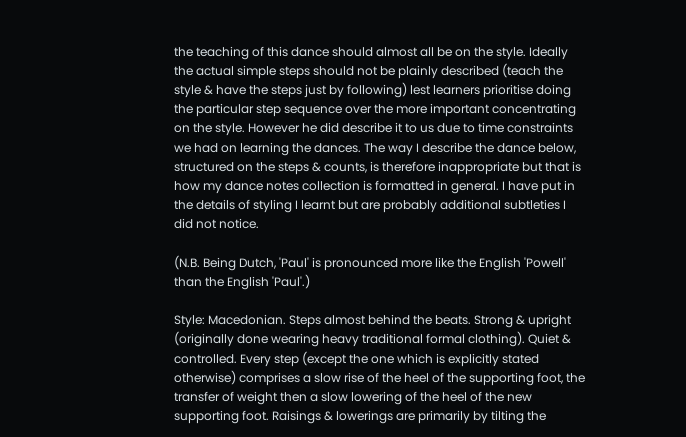the teaching of this dance should almost all be on the style. Ideally the actual simple steps should not be plainly described (teach the style & have the steps just by following) lest learners prioritise doing the particular step sequence over the more important concentrating on the style. However he did describe it to us due to time constraints we had on learning the dances. The way I describe the dance below, structured on the steps & counts, is therefore inappropriate but that is how my dance notes collection is formatted in general. I have put in the details of styling I learnt but are probably additional subtleties I did not notice.

(N.B. Being Dutch, 'Paul' is pronounced more like the English 'Powell' than the English 'Paul'.)

Style: Macedonian. Steps almost behind the beats. Strong & upright (originally done wearing heavy traditional formal clothing). Quiet & controlled. Every step (except the one which is explicitly stated otherwise) comprises a slow rise of the heel of the supporting foot, the transfer of weight then a slow lowering of the heel of the new supporting foot. Raisings & lowerings are primarily by tilting the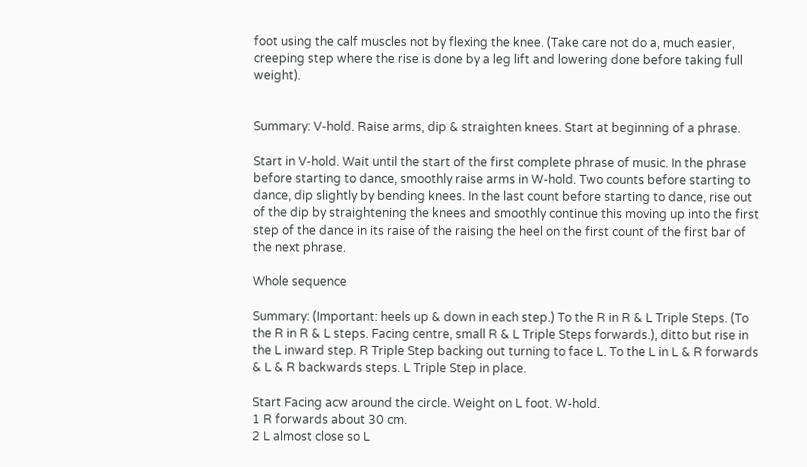foot using the calf muscles not by flexing the knee. (Take care not do a, much easier, creeping step where the rise is done by a leg lift and lowering done before taking full weight).


Summary: V-hold. Raise arms, dip & straighten knees. Start at beginning of a phrase.

Start in V-hold. Wait until the start of the first complete phrase of music. In the phrase before starting to dance, smoothly raise arms in W-hold. Two counts before starting to dance, dip slightly by bending knees. In the last count before starting to dance, rise out of the dip by straightening the knees and smoothly continue this moving up into the first step of the dance in its raise of the raising the heel on the first count of the first bar of the next phrase.

Whole sequence

Summary: (Important: heels up & down in each step.) To the R in R & L Triple Steps. (To the R in R & L steps. Facing centre, small R & L Triple Steps forwards.), ditto but rise in the L inward step. R Triple Step backing out turning to face L. To the L in L & R forwards & L & R backwards steps. L Triple Step in place.

Start Facing acw around the circle. Weight on L foot. W-hold.
1 R forwards about 30 cm.
2 L almost close so L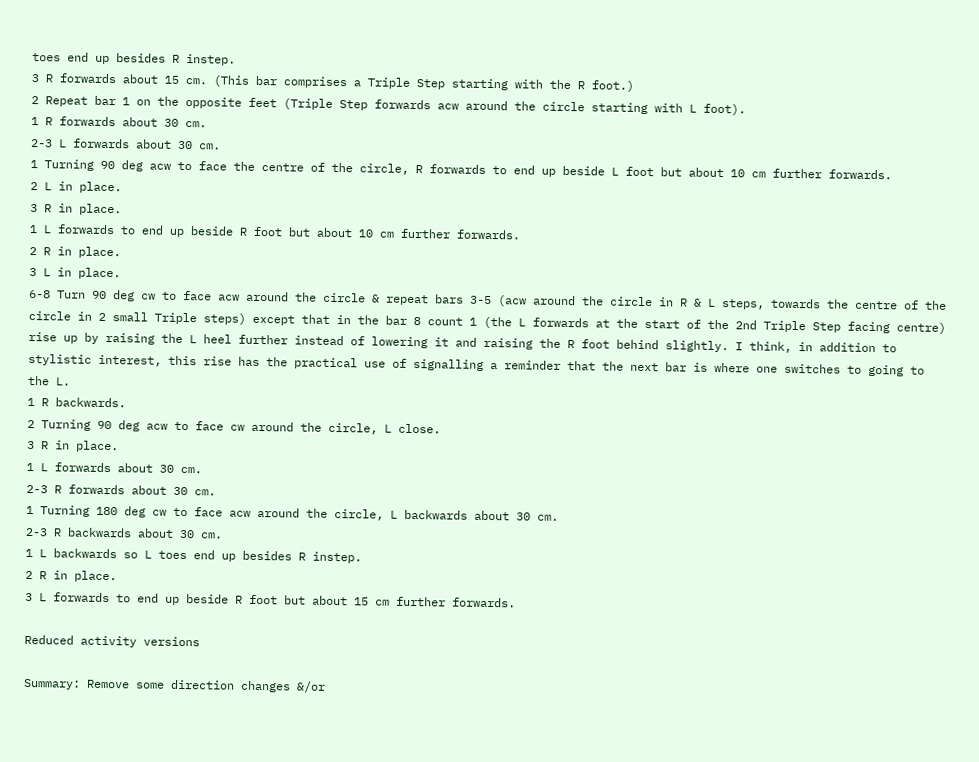toes end up besides R instep.
3 R forwards about 15 cm. (This bar comprises a Triple Step starting with the R foot.)
2 Repeat bar 1 on the opposite feet (Triple Step forwards acw around the circle starting with L foot).
1 R forwards about 30 cm.
2-3 L forwards about 30 cm.
1 Turning 90 deg acw to face the centre of the circle, R forwards to end up beside L foot but about 10 cm further forwards.
2 L in place.
3 R in place.
1 L forwards to end up beside R foot but about 10 cm further forwards.
2 R in place.
3 L in place.
6-8 Turn 90 deg cw to face acw around the circle & repeat bars 3-5 (acw around the circle in R & L steps, towards the centre of the circle in 2 small Triple steps) except that in the bar 8 count 1 (the L forwards at the start of the 2nd Triple Step facing centre) rise up by raising the L heel further instead of lowering it and raising the R foot behind slightly. I think, in addition to stylistic interest, this rise has the practical use of signalling a reminder that the next bar is where one switches to going to the L.
1 R backwards.
2 Turning 90 deg acw to face cw around the circle, L close.
3 R in place.
1 L forwards about 30 cm.
2-3 R forwards about 30 cm.
1 Turning 180 deg cw to face acw around the circle, L backwards about 30 cm.
2-3 R backwards about 30 cm.
1 L backwards so L toes end up besides R instep.
2 R in place.
3 L forwards to end up beside R foot but about 15 cm further forwards.

Reduced activity versions

Summary: Remove some direction changes &/or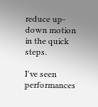reduce up-down motion in the quick steps.

I've seen performances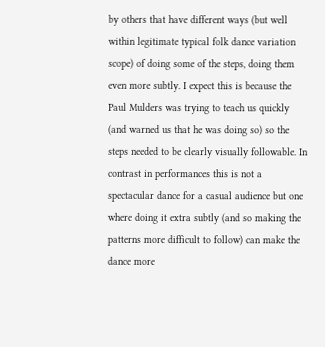by others that have different ways (but well within legitimate typical folk dance variation scope) of doing some of the steps, doing them even more subtly. I expect this is because the Paul Mulders was trying to teach us quickly (and warned us that he was doing so) so the steps needed to be clearly visually followable. In contrast in performances this is not a spectacular dance for a casual audience but one where doing it extra subtly (and so making the patterns more difficult to follow) can make the dance more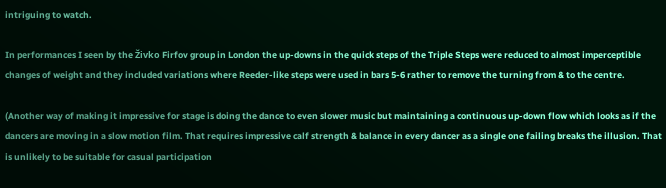intriguing to watch.

In performances I seen by the Živko Firfov group in London the up-downs in the quick steps of the Triple Steps were reduced to almost imperceptible changes of weight and they included variations where Reeder-like steps were used in bars 5-6 rather to remove the turning from & to the centre.

(Another way of making it impressive for stage is doing the dance to even slower music but maintaining a continuous up-down flow which looks as if the dancers are moving in a slow motion film. That requires impressive calf strength & balance in every dancer as a single one failing breaks the illusion. That is unlikely to be suitable for casual participation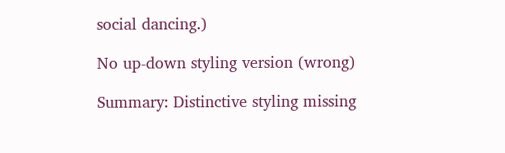social dancing.)

No up-down styling version (wrong)

Summary: Distinctive styling missing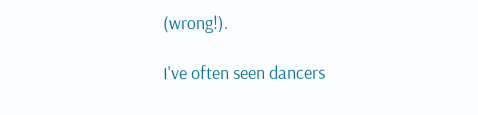(wrong!).

I've often seen dancers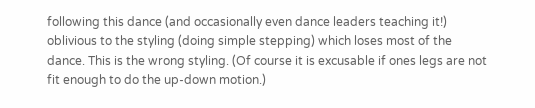following this dance (and occasionally even dance leaders teaching it!) oblivious to the styling (doing simple stepping) which loses most of the dance. This is the wrong styling. (Of course it is excusable if ones legs are not fit enough to do the up-down motion.)